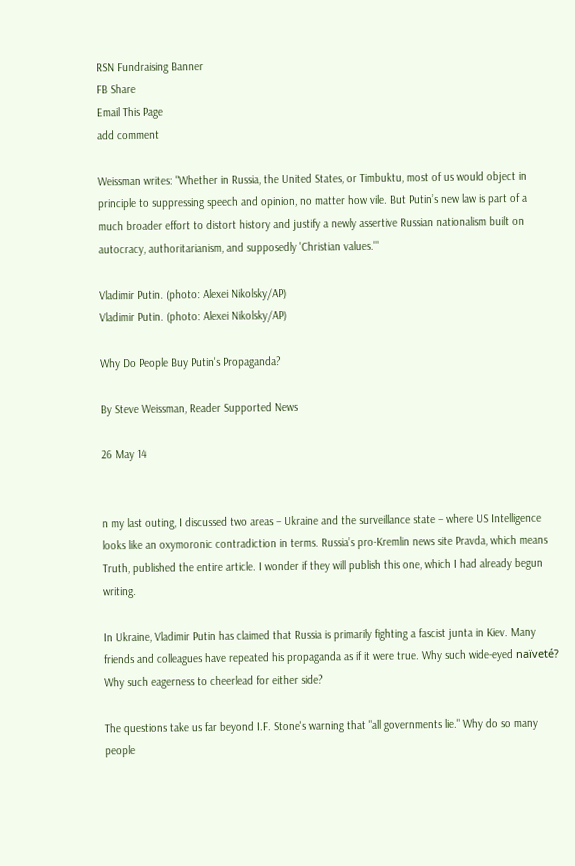RSN Fundraising Banner
FB Share
Email This Page
add comment

Weissman writes: "Whether in Russia, the United States, or Timbuktu, most of us would object in principle to suppressing speech and opinion, no matter how vile. But Putin’s new law is part of a much broader effort to distort history and justify a newly assertive Russian nationalism built on autocracy, authoritarianism, and supposedly 'Christian values.'"

Vladimir Putin. (photo: Alexei Nikolsky/AP)
Vladimir Putin. (photo: Alexei Nikolsky/AP)

Why Do People Buy Putin's Propaganda?

By Steve Weissman, Reader Supported News

26 May 14


n my last outing, I discussed two areas – Ukraine and the surveillance state – where US Intelligence looks like an oxymoronic contradiction in terms. Russia’s pro-Kremlin news site Pravda, which means Truth, published the entire article. I wonder if they will publish this one, which I had already begun writing.

In Ukraine, Vladimir Putin has claimed that Russia is primarily fighting a fascist junta in Kiev. Many friends and colleagues have repeated his propaganda as if it were true. Why such wide-eyed naïveté? Why such eagerness to cheerlead for either side?

The questions take us far beyond I.F. Stone's warning that "all governments lie." Why do so many people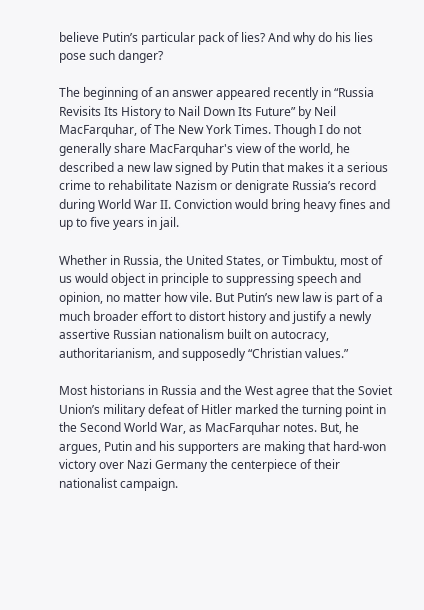believe Putin’s particular pack of lies? And why do his lies pose such danger?

The beginning of an answer appeared recently in “Russia Revisits Its History to Nail Down Its Future” by Neil MacFarquhar, of The New York Times. Though I do not generally share MacFarquhar's view of the world, he described a new law signed by Putin that makes it a serious crime to rehabilitate Nazism or denigrate Russia’s record during World War II. Conviction would bring heavy fines and up to five years in jail.

Whether in Russia, the United States, or Timbuktu, most of us would object in principle to suppressing speech and opinion, no matter how vile. But Putin’s new law is part of a much broader effort to distort history and justify a newly assertive Russian nationalism built on autocracy, authoritarianism, and supposedly “Christian values.”

Most historians in Russia and the West agree that the Soviet Union’s military defeat of Hitler marked the turning point in the Second World War, as MacFarquhar notes. But, he argues, Putin and his supporters are making that hard-won victory over Nazi Germany the centerpiece of their nationalist campaign.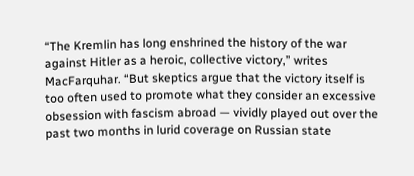“The Kremlin has long enshrined the history of the war against Hitler as a heroic, collective victory,” writes MacFarquhar. “But skeptics argue that the victory itself is too often used to promote what they consider an excessive obsession with fascism abroad — vividly played out over the past two months in lurid coverage on Russian state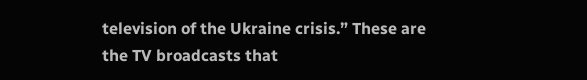television of the Ukraine crisis.” These are the TV broadcasts that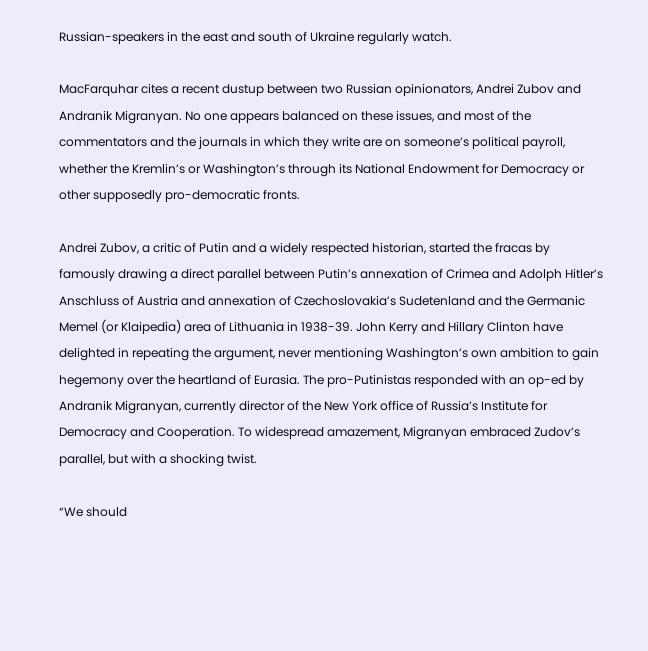Russian-speakers in the east and south of Ukraine regularly watch.

MacFarquhar cites a recent dustup between two Russian opinionators, Andrei Zubov and Andranik Migranyan. No one appears balanced on these issues, and most of the commentators and the journals in which they write are on someone’s political payroll, whether the Kremlin’s or Washington’s through its National Endowment for Democracy or other supposedly pro-democratic fronts.

Andrei Zubov, a critic of Putin and a widely respected historian, started the fracas by famously drawing a direct parallel between Putin’s annexation of Crimea and Adolph Hitler’s Anschluss of Austria and annexation of Czechoslovakia’s Sudetenland and the Germanic Memel (or Klaipedia) area of Lithuania in 1938-39. John Kerry and Hillary Clinton have delighted in repeating the argument, never mentioning Washington’s own ambition to gain hegemony over the heartland of Eurasia. The pro-Putinistas responded with an op-ed by Andranik Migranyan, currently director of the New York office of Russia’s Institute for Democracy and Cooperation. To widespread amazement, Migranyan embraced Zudov’s parallel, but with a shocking twist.

“We should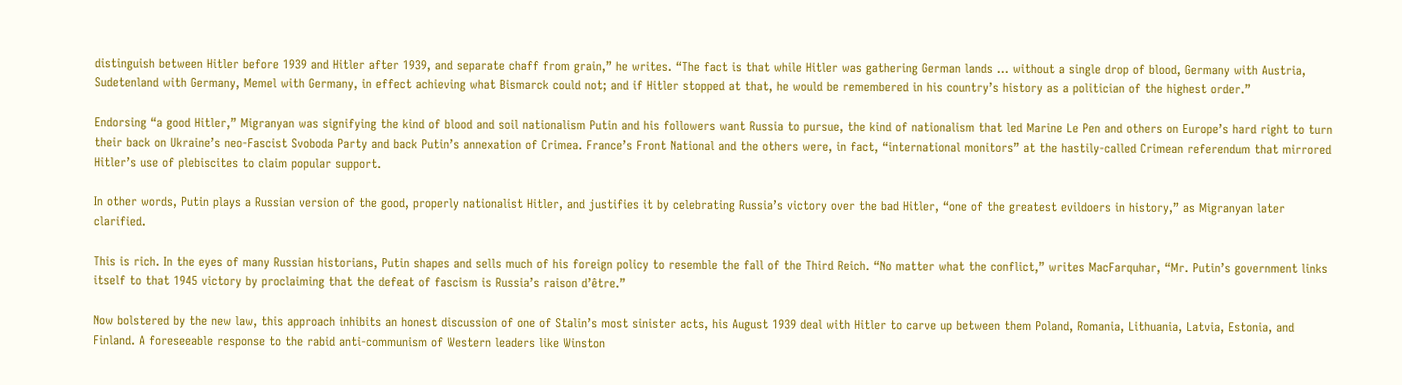distinguish between Hitler before 1939 and Hitler after 1939, and separate chaff from grain,” he writes. “The fact is that while Hitler was gathering German lands … without a single drop of blood, Germany with Austria, Sudetenland with Germany, Memel with Germany, in effect achieving what Bismarck could not; and if Hitler stopped at that, he would be remembered in his country’s history as a politician of the highest order.”

Endorsing “a good Hitler,” Migranyan was signifying the kind of blood and soil nationalism Putin and his followers want Russia to pursue, the kind of nationalism that led Marine Le Pen and others on Europe’s hard right to turn their back on Ukraine’s neo-Fascist Svoboda Party and back Putin’s annexation of Crimea. France’s Front National and the others were, in fact, “international monitors” at the hastily-called Crimean referendum that mirrored Hitler’s use of plebiscites to claim popular support.

In other words, Putin plays a Russian version of the good, properly nationalist Hitler, and justifies it by celebrating Russia’s victory over the bad Hitler, “one of the greatest evildoers in history,” as Migranyan later clarified.

This is rich. In the eyes of many Russian historians, Putin shapes and sells much of his foreign policy to resemble the fall of the Third Reich. “No matter what the conflict,” writes MacFarquhar, “Mr. Putin’s government links itself to that 1945 victory by proclaiming that the defeat of fascism is Russia’s raison d’être.”

Now bolstered by the new law, this approach inhibits an honest discussion of one of Stalin’s most sinister acts, his August 1939 deal with Hitler to carve up between them Poland, Romania, Lithuania, Latvia, Estonia, and Finland. A foreseeable response to the rabid anti-communism of Western leaders like Winston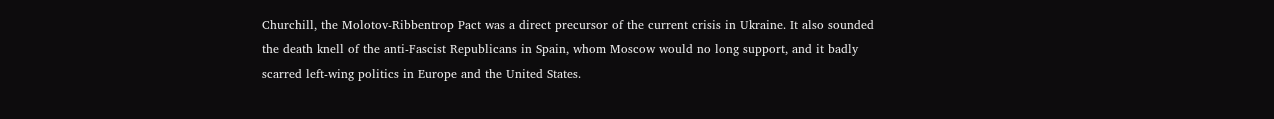Churchill, the Molotov-Ribbentrop Pact was a direct precursor of the current crisis in Ukraine. It also sounded the death knell of the anti-Fascist Republicans in Spain, whom Moscow would no long support, and it badly scarred left-wing politics in Europe and the United States.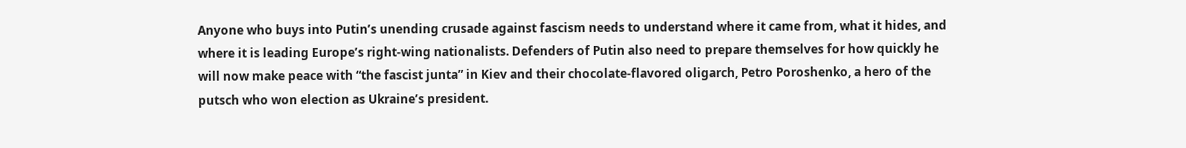Anyone who buys into Putin’s unending crusade against fascism needs to understand where it came from, what it hides, and where it is leading Europe’s right-wing nationalists. Defenders of Putin also need to prepare themselves for how quickly he will now make peace with “the fascist junta” in Kiev and their chocolate-flavored oligarch, Petro Poroshenko, a hero of the putsch who won election as Ukraine’s president.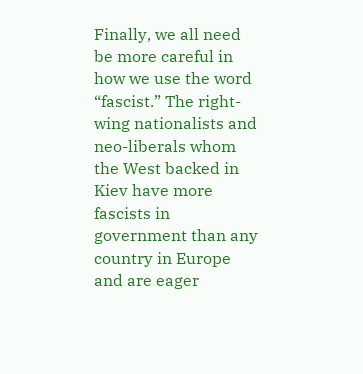Finally, we all need be more careful in how we use the word “fascist.” The right-wing nationalists and neo-liberals whom the West backed in Kiev have more fascists in government than any country in Europe and are eager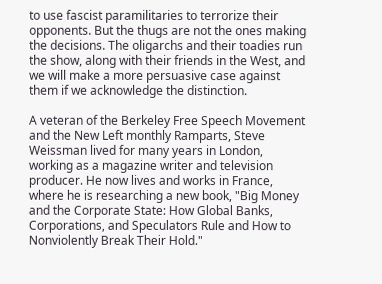to use fascist paramilitaries to terrorize their opponents. But the thugs are not the ones making the decisions. The oligarchs and their toadies run the show, along with their friends in the West, and we will make a more persuasive case against them if we acknowledge the distinction.

A veteran of the Berkeley Free Speech Movement and the New Left monthly Ramparts, Steve Weissman lived for many years in London, working as a magazine writer and television producer. He now lives and works in France, where he is researching a new book, "Big Money and the Corporate State: How Global Banks, Corporations, and Speculators Rule and How to Nonviolently Break Their Hold."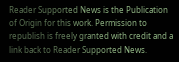Reader Supported News is the Publication of Origin for this work. Permission to republish is freely granted with credit and a link back to Reader Supported News.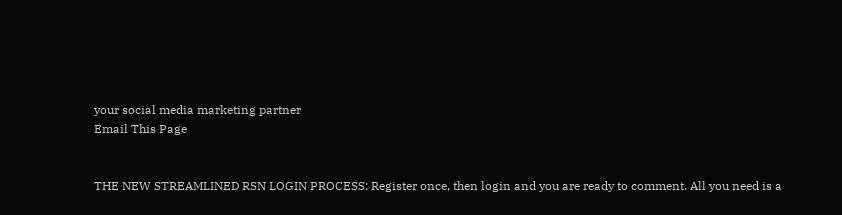your social media marketing partner
Email This Page


THE NEW STREAMLINED RSN LOGIN PROCESS: Register once, then login and you are ready to comment. All you need is a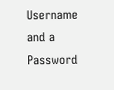Username and a Password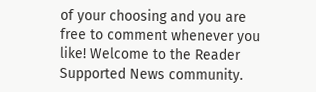of your choosing and you are free to comment whenever you like! Welcome to the Reader Supported News community.